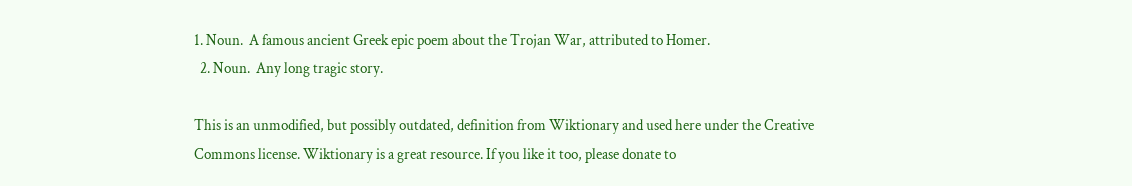1. Noun.  A famous ancient Greek epic poem about the Trojan War, attributed to Homer.
  2. Noun.  Any long tragic story.

This is an unmodified, but possibly outdated, definition from Wiktionary and used here under the Creative Commons license. Wiktionary is a great resource. If you like it too, please donate to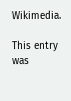Wikimedia.

This entry was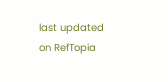last updated on RefTopia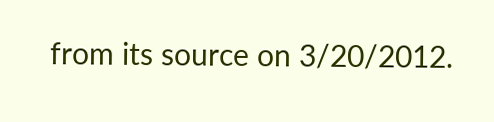from its source on 3/20/2012.